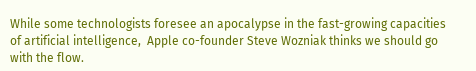While some technologists foresee an apocalypse in the fast-growing capacities of artificial intelligence,  Apple co-founder Steve Wozniak thinks we should go with the flow.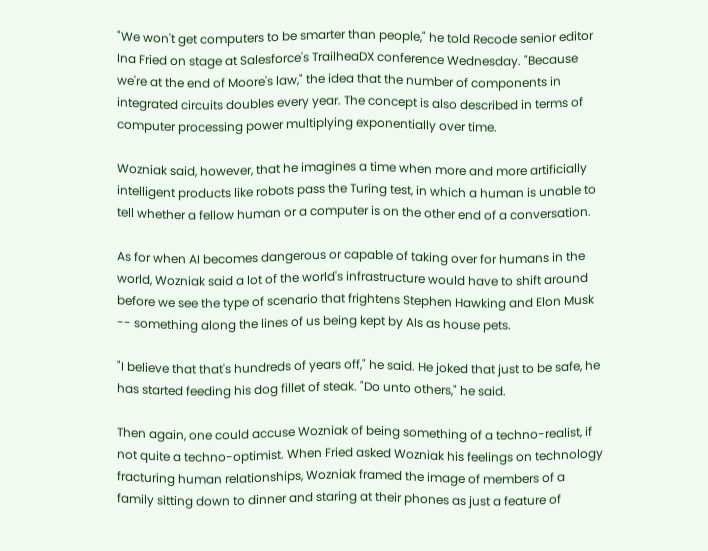"We won't get computers to be smarter than people," he told Recode senior editor Ina Fried on stage at Salesforce's TrailheaDX conference Wednesday. "Because we're at the end of Moore's law," the idea that the number of components in integrated circuits doubles every year. The concept is also described in terms of computer processing power multiplying exponentially over time.

Wozniak said, however, that he imagines a time when more and more artificially intelligent products like robots pass the Turing test, in which a human is unable to tell whether a fellow human or a computer is on the other end of a conversation.

As for when AI becomes dangerous or capable of taking over for humans in the world, Wozniak said a lot of the world's infrastructure would have to shift around before we see the type of scenario that frightens Stephen Hawking and Elon Musk -- something along the lines of us being kept by AIs as house pets.

"I believe that that's hundreds of years off," he said. He joked that just to be safe, he has started feeding his dog fillet of steak. "Do unto others," he said.

Then again, one could accuse Wozniak of being something of a techno-realist, if not quite a techno-optimist. When Fried asked Wozniak his feelings on technology fracturing human relationships, Wozniak framed the image of members of a family sitting down to dinner and staring at their phones as just a feature of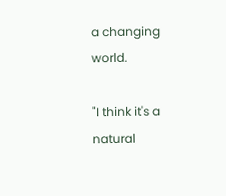a changing world.

"I think it's a natural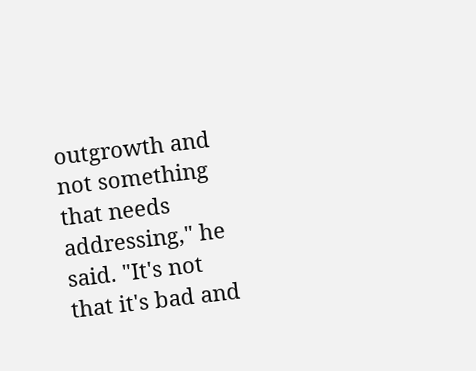outgrowth and not something that needs addressing," he said. "It's not that it's bad and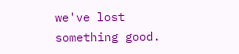we've lost something good.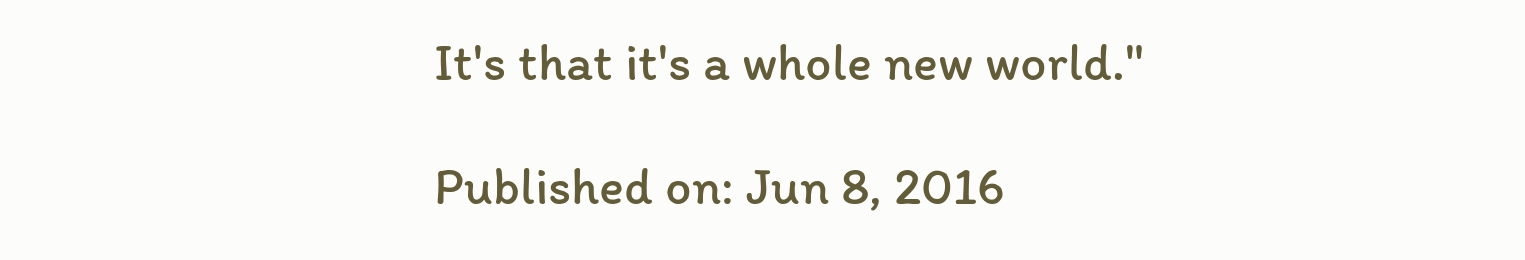It's that it's a whole new world."

Published on: Jun 8, 2016